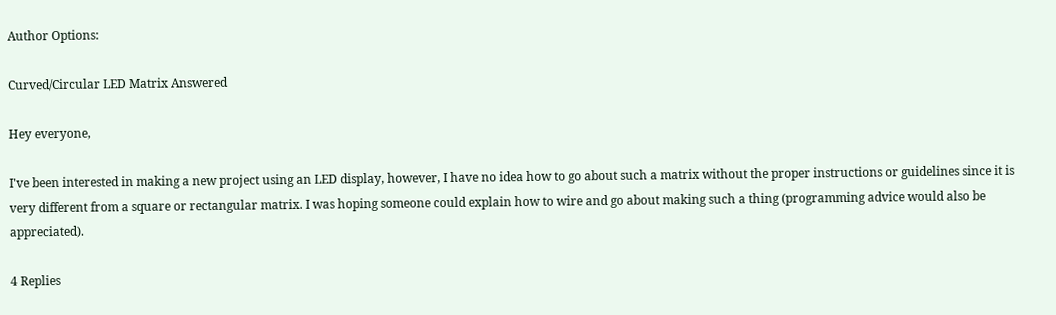Author Options:

Curved/Circular LED Matrix Answered

Hey everyone,

I've been interested in making a new project using an LED display, however, I have no idea how to go about such a matrix without the proper instructions or guidelines since it is very different from a square or rectangular matrix. I was hoping someone could explain how to wire and go about making such a thing (programming advice would also be appreciated).

4 Replies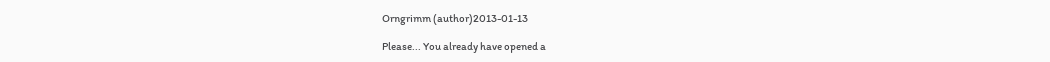Orngrimm (author)2013-01-13

Please... You already have opened a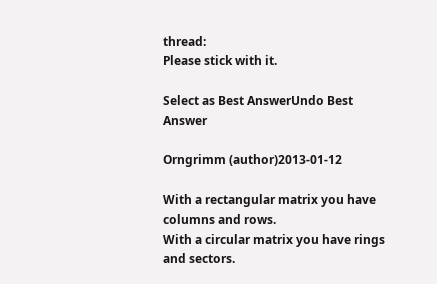thread:
Please stick with it.

Select as Best AnswerUndo Best Answer

Orngrimm (author)2013-01-12

With a rectangular matrix you have columns and rows.
With a circular matrix you have rings and sectors.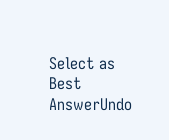Select as Best AnswerUndo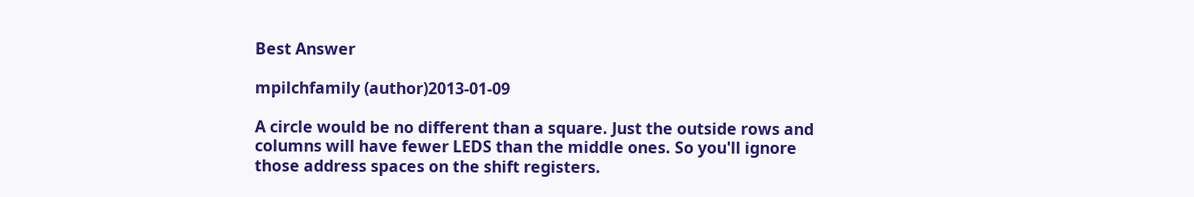Best Answer

mpilchfamily (author)2013-01-09

A circle would be no different than a square. Just the outside rows and columns will have fewer LEDS than the middle ones. So you'll ignore those address spaces on the shift registers.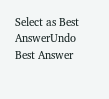Select as Best AnswerUndo Best Answer